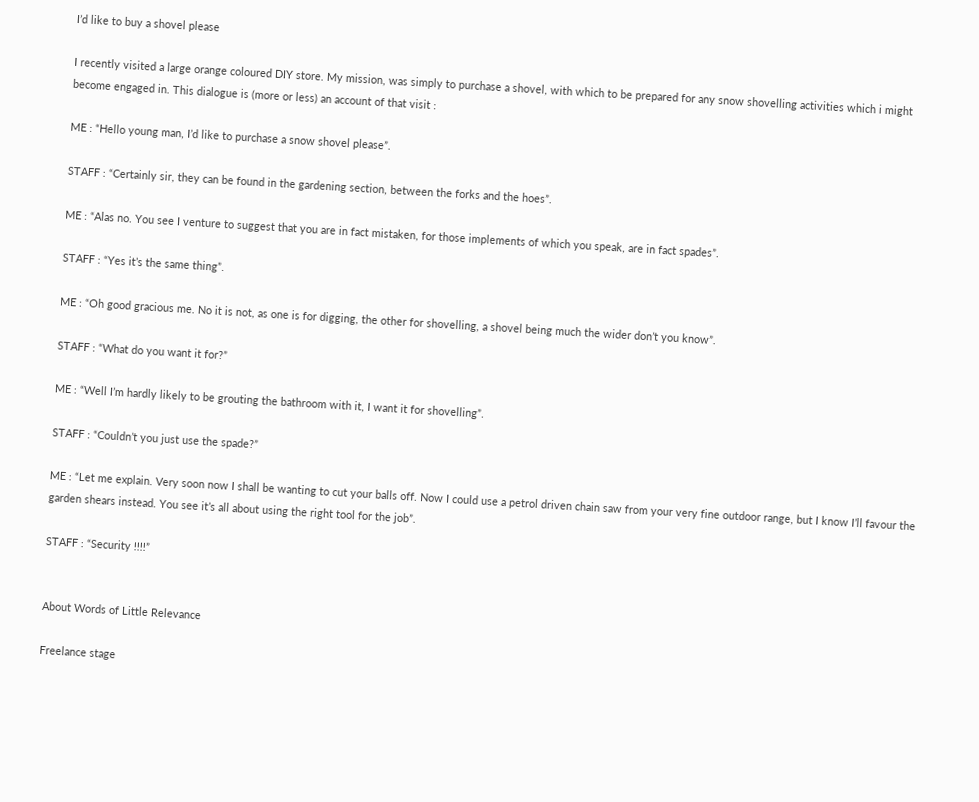I’d like to buy a shovel please

I recently visited a large orange coloured DIY store. My mission, was simply to purchase a shovel, with which to be prepared for any snow shovelling activities which i might become engaged in. This dialogue is (more or less) an account of that visit :

ME : “Hello young man, I’d like to purchase a snow shovel please”.

STAFF : “Certainly sir, they can be found in the gardening section, between the forks and the hoes”.

ME : “Alas no. You see I venture to suggest that you are in fact mistaken, for those implements of which you speak, are in fact spades”.

STAFF : “Yes it’s the same thing”.

ME : “Oh good gracious me. No it is not, as one is for digging, the other for shovelling, a shovel being much the wider don’t you know”.

STAFF : “What do you want it for?”

ME : “Well I’m hardly likely to be grouting the bathroom with it, I want it for shovelling”.

STAFF : “Couldn’t you just use the spade?”

ME : “Let me explain. Very soon now I shall be wanting to cut your balls off. Now I could use a petrol driven chain saw from your very fine outdoor range, but I know I’ll favour the garden shears instead. You see it’s all about using the right tool for the job”.

STAFF : “Security !!!!”


About Words of Little Relevance

Freelance stage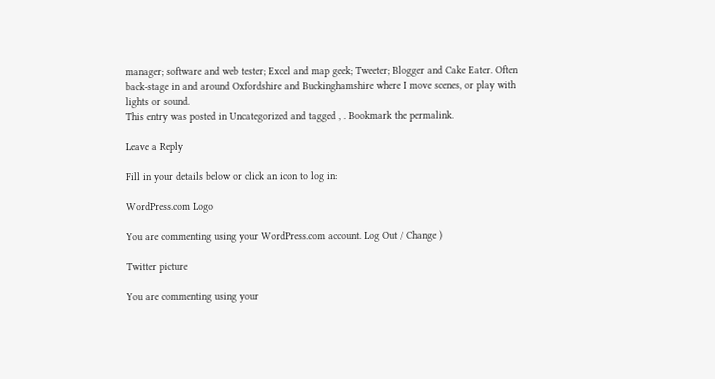manager; software and web tester; Excel and map geek; Tweeter; Blogger and Cake Eater. Often back-stage in and around Oxfordshire and Buckinghamshire where I move scenes, or play with lights or sound.
This entry was posted in Uncategorized and tagged , . Bookmark the permalink.

Leave a Reply

Fill in your details below or click an icon to log in:

WordPress.com Logo

You are commenting using your WordPress.com account. Log Out / Change )

Twitter picture

You are commenting using your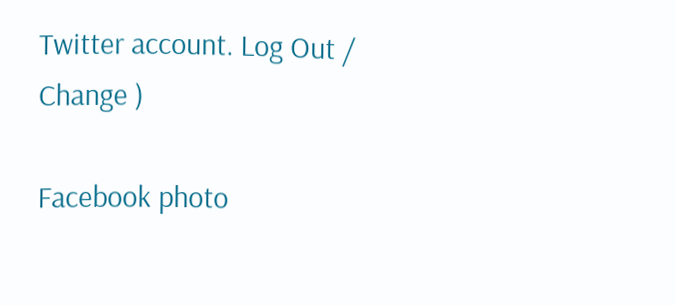Twitter account. Log Out / Change )

Facebook photo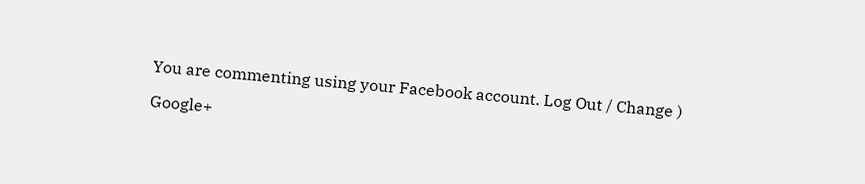You are commenting using your Facebook account. Log Out / Change )

Google+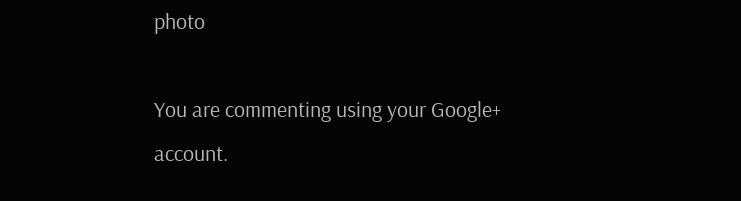photo

You are commenting using your Google+ account.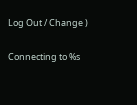Log Out / Change )

Connecting to %s